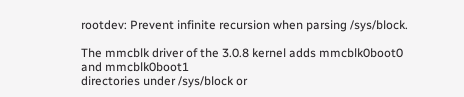rootdev: Prevent infinite recursion when parsing /sys/block.

The mmcblk driver of the 3.0.8 kernel adds mmcblk0boot0 and mmcblk0boot1
directories under /sys/block or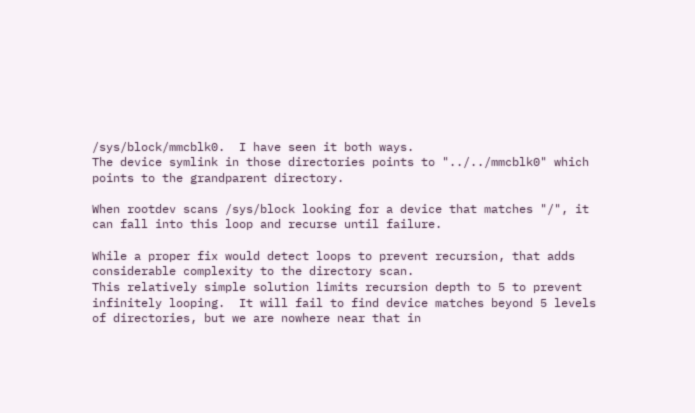/sys/block/mmcblk0.  I have seen it both ways.
The device symlink in those directories points to "../../mmcblk0" which
points to the grandparent directory.

When rootdev scans /sys/block looking for a device that matches "/", it
can fall into this loop and recurse until failure.

While a proper fix would detect loops to prevent recursion, that adds
considerable complexity to the directory scan.
This relatively simple solution limits recursion depth to 5 to prevent
infinitely looping.  It will fail to find device matches beyond 5 levels
of directories, but we are nowhere near that in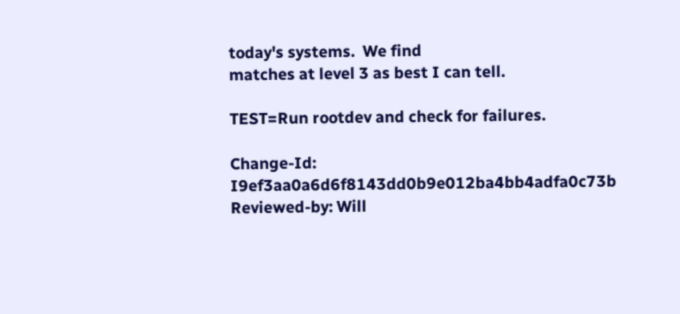today's systems.  We find
matches at level 3 as best I can tell.

TEST=Run rootdev and check for failures.

Change-Id: I9ef3aa0a6d6f8143dd0b9e012ba4bb4adfa0c73b
Reviewed-by: Will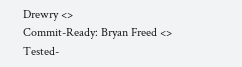Drewry <>
Commit-Ready: Bryan Freed <>
Tested-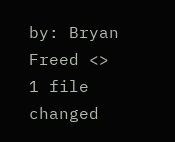by: Bryan Freed <>
1 file changed